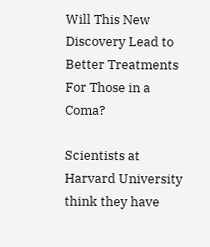Will This New Discovery Lead to Better Treatments For Those in a Coma?

Scientists at Harvard University think they have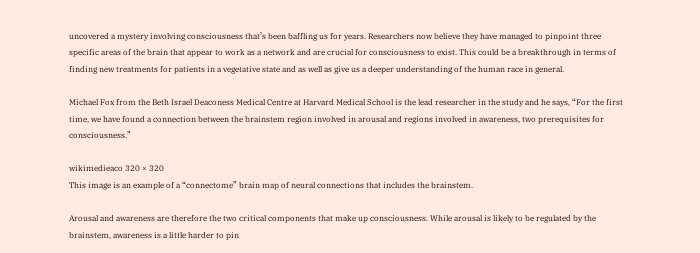uncovered a mystery involving consciousness that’s been baffling us for years. Researchers now believe they have managed to pinpoint three specific areas of the brain that appear to work as a network and are crucial for consciousness to exist. This could be a breakthrough in terms of finding new treatments for patients in a vegetative state and as well as give us a deeper understanding of the human race in general.

Michael Fox from the Beth Israel Deaconess Medical Centre at Harvard Medical School is the lead researcher in the study and he says, “For the first time, we have found a connection between the brainstem region involved in arousal and regions involved in awareness, two prerequisites for consciousness.”

wikimedieaco 320 × 320
This image is an example of a “connectome” brain map of neural connections that includes the brainstem.

Arousal and awareness are therefore the two critical components that make up consciousness. While arousal is likely to be regulated by the brainstem, awareness is a little harder to pin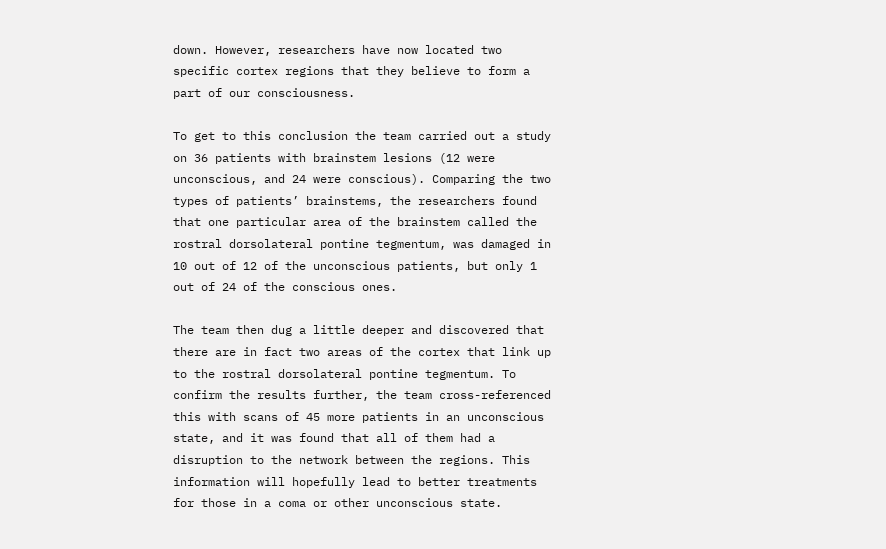down. However, researchers have now located two specific cortex regions that they believe to form a part of our consciousness.

To get to this conclusion the team carried out a study on 36 patients with brainstem lesions (12 were unconscious, and 24 were conscious). Comparing the two types of patients’ brainstems, the researchers found that one particular area of the brainstem called the rostral dorsolateral pontine tegmentum, was damaged in 10 out of 12 of the unconscious patients, but only 1 out of 24 of the conscious ones.

The team then dug a little deeper and discovered that there are in fact two areas of the cortex that link up to the rostral dorsolateral pontine tegmentum. To confirm the results further, the team cross-referenced this with scans of 45 more patients in an unconscious state, and it was found that all of them had a disruption to the network between the regions. This information will hopefully lead to better treatments for those in a coma or other unconscious state.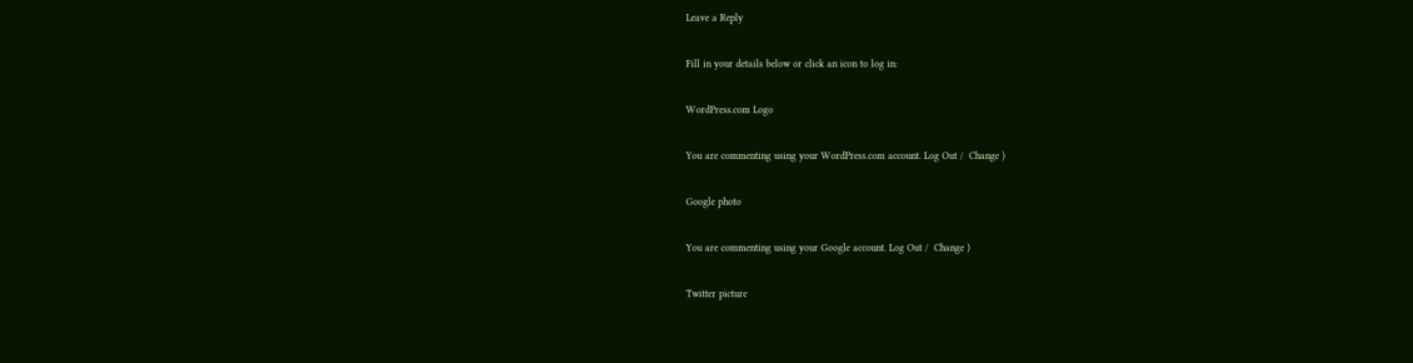Leave a Reply

Fill in your details below or click an icon to log in:

WordPress.com Logo

You are commenting using your WordPress.com account. Log Out /  Change )

Google photo

You are commenting using your Google account. Log Out /  Change )

Twitter picture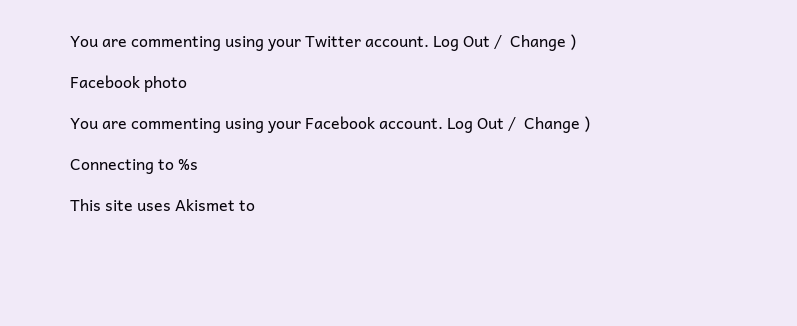You are commenting using your Twitter account. Log Out /  Change )

Facebook photo

You are commenting using your Facebook account. Log Out /  Change )

Connecting to %s

This site uses Akismet to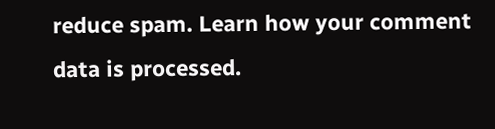reduce spam. Learn how your comment data is processed.